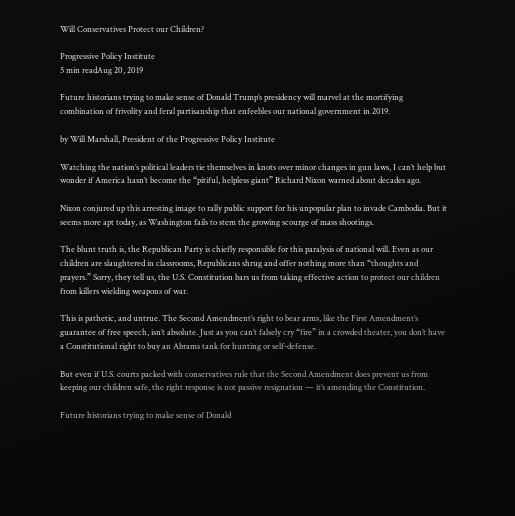Will Conservatives Protect our Children?

Progressive Policy Institute
5 min readAug 20, 2019

Future historians trying to make sense of Donald Trump’s presidency will marvel at the mortifying combination of frivolity and feral partisanship that enfeebles our national government in 2019.

by Will Marshall, President of the Progressive Policy Institute

Watching the nation’s political leaders tie themselves in knots over minor changes in gun laws, I can’t help but wonder if America hasn’t become the “pitiful, helpless giant” Richard Nixon warned about decades ago.

Nixon conjured up this arresting image to rally public support for his unpopular plan to invade Cambodia. But it seems more apt today, as Washington fails to stem the growing scourge of mass shootings.

The blunt truth is, the Republican Party is chiefly responsible for this paralysis of national will. Even as our children are slaughtered in classrooms, Republicans shrug and offer nothing more than “thoughts and prayers.” Sorry, they tell us, the U.S. Constitution bars us from taking effective action to protect our children from killers wielding weapons of war.

This is pathetic, and untrue. The Second Amendment’s right to bear arms, like the First Amendment’s guarantee of free speech, isn’t absolute. Just as you can’t falsely cry “fire” in a crowded theater, you don’t have a Constitutional right to buy an Abrams tank for hunting or self-defense.

But even if U.S. courts packed with conservatives rule that the Second Amendment does prevent us from keeping our children safe, the right response is not passive resignation — it’s amending the Constitution.

Future historians trying to make sense of Donald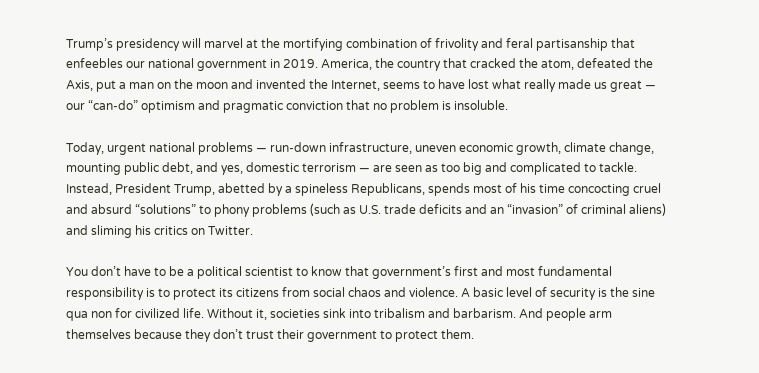Trump’s presidency will marvel at the mortifying combination of frivolity and feral partisanship that enfeebles our national government in 2019. America, the country that cracked the atom, defeated the Axis, put a man on the moon and invented the Internet, seems to have lost what really made us great — our “can-do” optimism and pragmatic conviction that no problem is insoluble.

Today, urgent national problems — run-down infrastructure, uneven economic growth, climate change, mounting public debt, and yes, domestic terrorism — are seen as too big and complicated to tackle. Instead, President Trump, abetted by a spineless Republicans, spends most of his time concocting cruel and absurd “solutions” to phony problems (such as U.S. trade deficits and an “invasion” of criminal aliens) and sliming his critics on Twitter.

You don’t have to be a political scientist to know that government’s first and most fundamental responsibility is to protect its citizens from social chaos and violence. A basic level of security is the sine qua non for civilized life. Without it, societies sink into tribalism and barbarism. And people arm themselves because they don’t trust their government to protect them.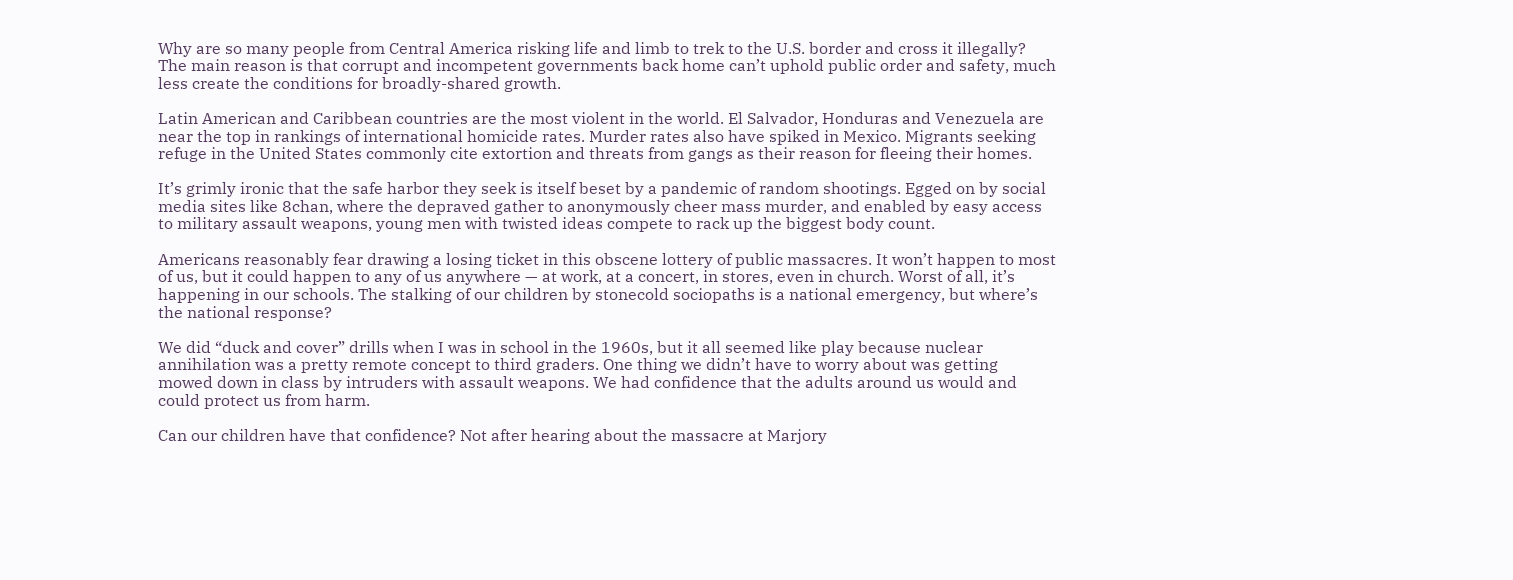Why are so many people from Central America risking life and limb to trek to the U.S. border and cross it illegally? The main reason is that corrupt and incompetent governments back home can’t uphold public order and safety, much less create the conditions for broadly-shared growth.

Latin American and Caribbean countries are the most violent in the world. El Salvador, Honduras and Venezuela are near the top in rankings of international homicide rates. Murder rates also have spiked in Mexico. Migrants seeking refuge in the United States commonly cite extortion and threats from gangs as their reason for fleeing their homes.

It’s grimly ironic that the safe harbor they seek is itself beset by a pandemic of random shootings. Egged on by social media sites like 8chan, where the depraved gather to anonymously cheer mass murder, and enabled by easy access to military assault weapons, young men with twisted ideas compete to rack up the biggest body count.

Americans reasonably fear drawing a losing ticket in this obscene lottery of public massacres. It won’t happen to most of us, but it could happen to any of us anywhere — at work, at a concert, in stores, even in church. Worst of all, it’s happening in our schools. The stalking of our children by stonecold sociopaths is a national emergency, but where’s the national response?

We did “duck and cover” drills when I was in school in the 1960s, but it all seemed like play because nuclear annihilation was a pretty remote concept to third graders. One thing we didn’t have to worry about was getting mowed down in class by intruders with assault weapons. We had confidence that the adults around us would and could protect us from harm.

Can our children have that confidence? Not after hearing about the massacre at Marjory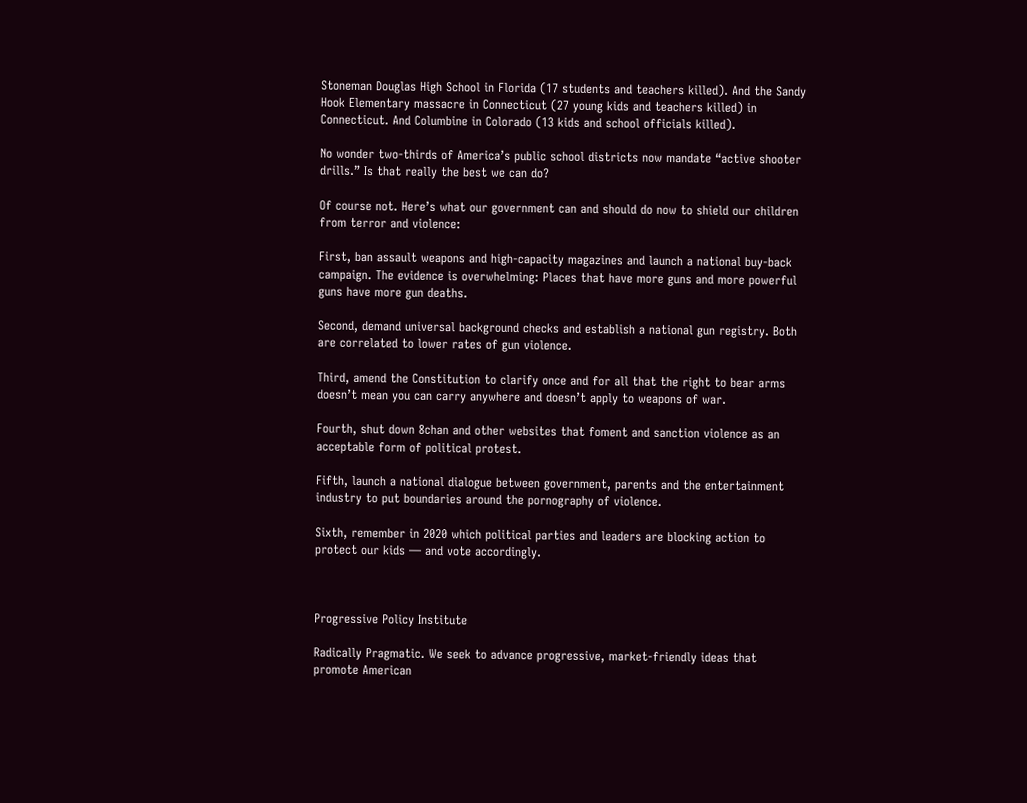Stoneman Douglas High School in Florida (17 students and teachers killed). And the Sandy Hook Elementary massacre in Connecticut (27 young kids and teachers killed) in Connecticut. And Columbine in Colorado (13 kids and school officials killed).

No wonder two-thirds of America’s public school districts now mandate “active shooter drills.” Is that really the best we can do?

Of course not. Here’s what our government can and should do now to shield our children from terror and violence:

First, ban assault weapons and high-capacity magazines and launch a national buy-back campaign. The evidence is overwhelming: Places that have more guns and more powerful guns have more gun deaths.

Second, demand universal background checks and establish a national gun registry. Both are correlated to lower rates of gun violence.

Third, amend the Constitution to clarify once and for all that the right to bear arms doesn’t mean you can carry anywhere and doesn’t apply to weapons of war.

Fourth, shut down 8chan and other websites that foment and sanction violence as an acceptable form of political protest.

Fifth, launch a national dialogue between government, parents and the entertainment industry to put boundaries around the pornography of violence.

Sixth, remember in 2020 which political parties and leaders are blocking action to protect our kids — and vote accordingly.



Progressive Policy Institute

Radically Pragmatic. We seek to advance progressive, market-friendly ideas that promote American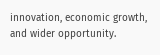innovation, economic growth, and wider opportunity.